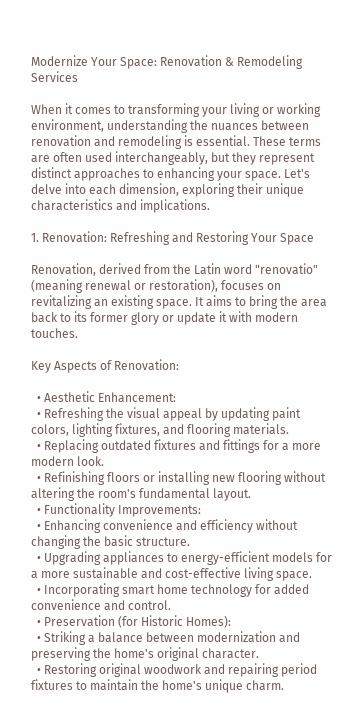Modernize Your Space: Renovation & Remodeling Services

When it comes to transforming your living or working environment, understanding the nuances between renovation and remodeling is essential. These terms are often used interchangeably, but they represent distinct approaches to enhancing your space. Let's delve into each dimension, exploring their unique characteristics and implications.

1. Renovation: Refreshing and Restoring Your Space

Renovation, derived from the Latin word "renovatio" (meaning renewal or restoration), focuses on revitalizing an existing space. It aims to bring the area back to its former glory or update it with modern touches.

Key Aspects of Renovation:

  • Aesthetic Enhancement:
  • Refreshing the visual appeal by updating paint colors, lighting fixtures, and flooring materials.
  • Replacing outdated fixtures and fittings for a more modern look.
  • Refinishing floors or installing new flooring without altering the room's fundamental layout.
  • Functionality Improvements:
  • Enhancing convenience and efficiency without changing the basic structure.
  • Upgrading appliances to energy-efficient models for a more sustainable and cost-effective living space.
  • Incorporating smart home technology for added convenience and control.
  • Preservation (for Historic Homes):
  • Striking a balance between modernization and preserving the home's original character.
  • Restoring original woodwork and repairing period fixtures to maintain the home's unique charm.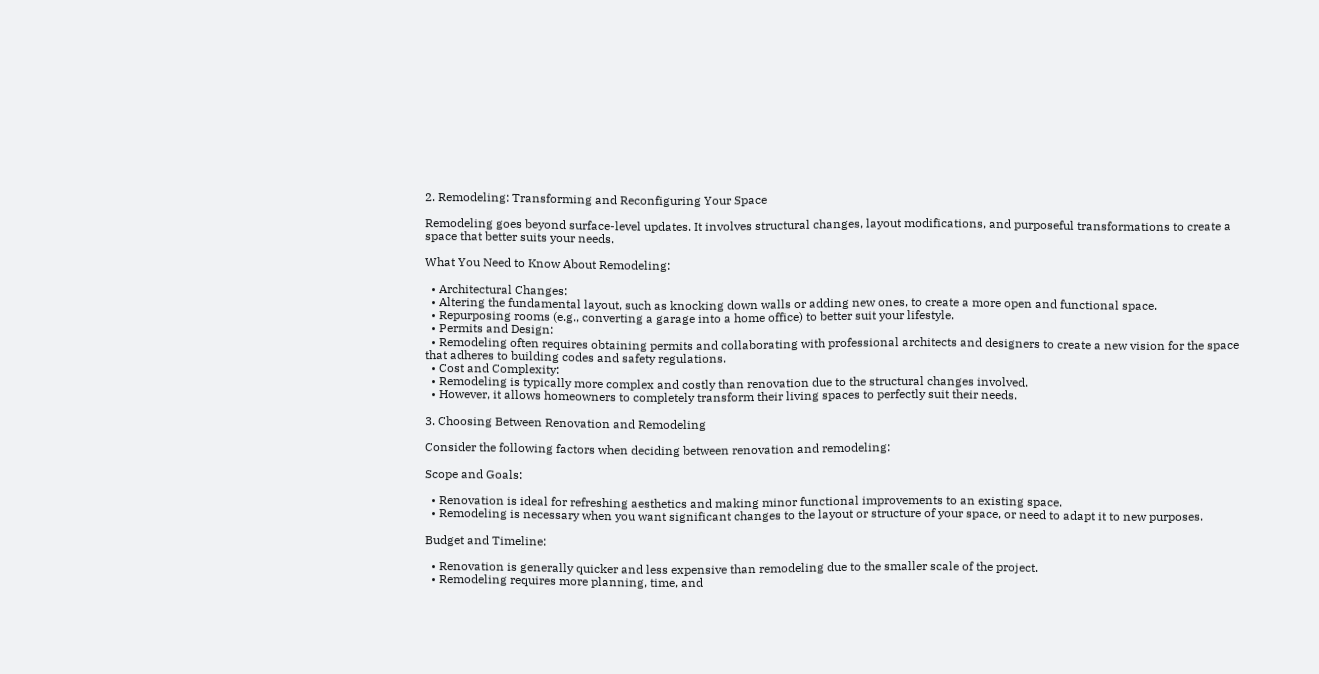2. Remodeling: Transforming and Reconfiguring Your Space

Remodeling goes beyond surface-level updates. It involves structural changes, layout modifications, and purposeful transformations to create a space that better suits your needs.

What You Need to Know About Remodeling:

  • Architectural Changes:
  • Altering the fundamental layout, such as knocking down walls or adding new ones, to create a more open and functional space.
  • Repurposing rooms (e.g., converting a garage into a home office) to better suit your lifestyle.
  • Permits and Design:
  • Remodeling often requires obtaining permits and collaborating with professional architects and designers to create a new vision for the space that adheres to building codes and safety regulations.
  • Cost and Complexity:
  • Remodeling is typically more complex and costly than renovation due to the structural changes involved.
  • However, it allows homeowners to completely transform their living spaces to perfectly suit their needs.

3. Choosing Between Renovation and Remodeling

Consider the following factors when deciding between renovation and remodeling:

Scope and Goals:

  • Renovation is ideal for refreshing aesthetics and making minor functional improvements to an existing space.
  • Remodeling is necessary when you want significant changes to the layout or structure of your space, or need to adapt it to new purposes.

Budget and Timeline:

  • Renovation is generally quicker and less expensive than remodeling due to the smaller scale of the project.
  • Remodeling requires more planning, time, and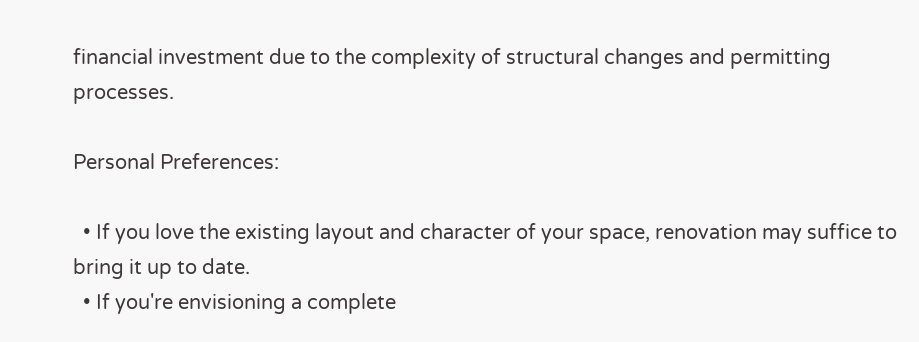financial investment due to the complexity of structural changes and permitting processes.

Personal Preferences:

  • If you love the existing layout and character of your space, renovation may suffice to bring it up to date.
  • If you're envisioning a complete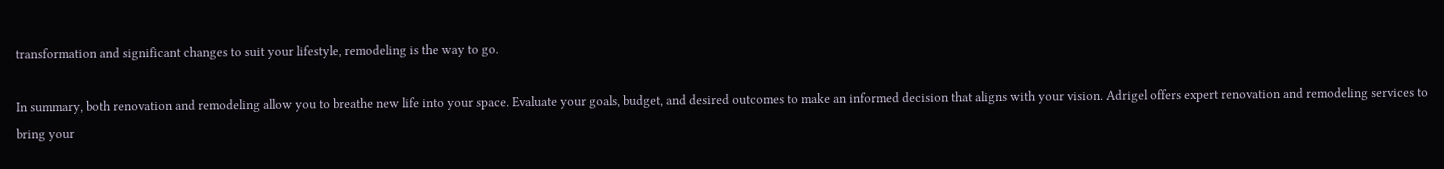transformation and significant changes to suit your lifestyle, remodeling is the way to go.

In summary, both renovation and remodeling allow you to breathe new life into your space. Evaluate your goals, budget, and desired outcomes to make an informed decision that aligns with your vision. Adrigel offers expert renovation and remodeling services to bring your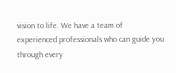vision to life. We have a team of experienced professionals who can guide you through every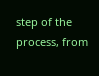step of the process, from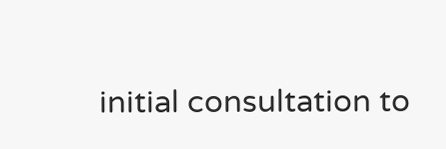initial consultation to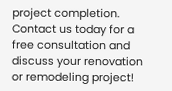project completion. Contact us today for a free consultation and discuss your renovation or remodeling project!